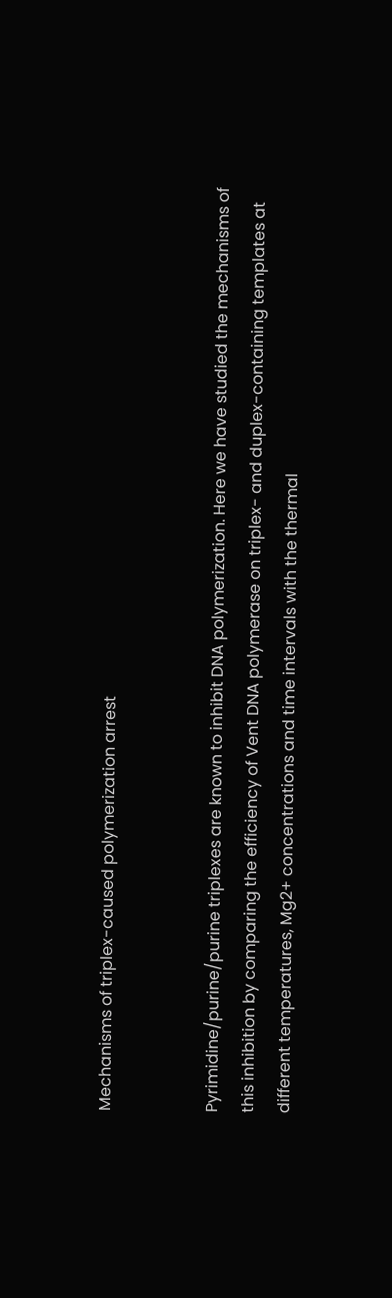Mechanisms of triplex-caused polymerization arrest


Pyrimidine/purine/purine triplexes are known to inhibit DNA polymerization. Here we have studied the mechanisms of this inhibition by comparing the efficiency of Vent DNA polymerase on triplex- and duplex-containing templates at different temperatures, Mg2+ concentrations and time intervals with the thermal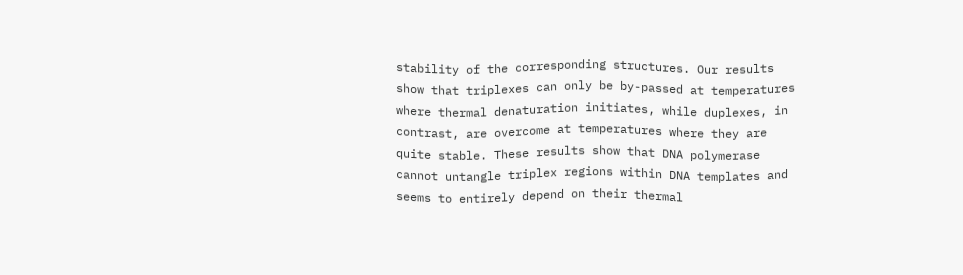stability of the corresponding structures. Our results show that triplexes can only be by-passed at temperatures where thermal denaturation initiates, while duplexes, in contrast, are overcome at temperatures where they are quite stable. These results show that DNA polymerase cannot untangle triplex regions within DNA templates and seems to entirely depend on their thermal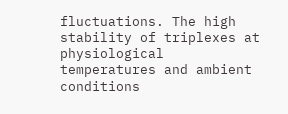fluctuations. The high stability of triplexes at physiological temperatures and ambient conditions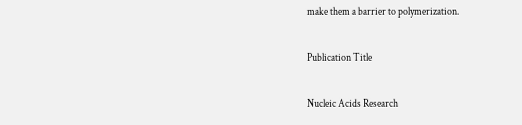make them a barrier to polymerization.

Publication Title

Nucleic Acids Research